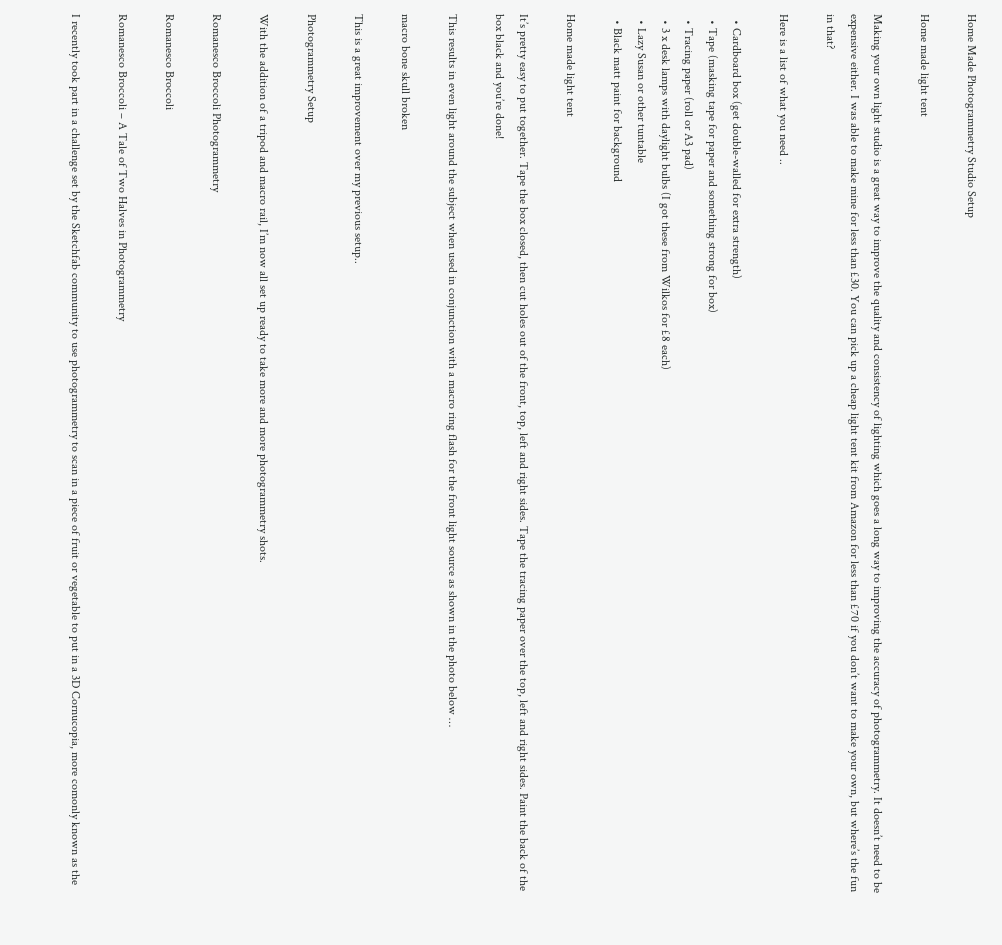Home Made Photogrammetry Studio Setup

Home made light tent

Making your own light studio is a great way to improve the quality and consistency of lighting which goes a long way to improving the accuracy of photogrammetry. It doesn’t need to be expensive either. I was able to make mine for less than £30. You can pick up a cheap light tent kit from Amazon for less than £70 if you don’t want to make your own, but where’s the fun in that?

Here is a list of what you need ..

  • Cardboard box (get double-walled for extra strength)
  • Tape (masking tape for paper and something strong for box)
  • Tracing paper (roll or A3 pad)
  • 3 x desk lamps with daylight bulbs (I got these from Wilkos for £8 each)
  • Lazy Susan or other tuntable
  • Black matt paint for background

Home made light tent

It’s pretty easy to put together. Tape the box closed, then cut holes out of the front, top, left and right sides. Tape the tracing paper over the top, left and right sides. Paint the back of the box black and you’re done!

This results in even light around the subject when used in conjunction with a macro ring flash for the front light source as shown in the photo below …

macro bone skull broken

This is a great improvement over my previous setup..

Photogrammetry Setup

With the addition of a tripod and macro rail, I’m now all set up ready to take more and more photogrammetry shots.

Romanesco Broccoli Photogrammetry

Romanesco Broccoli

Romanesco Broccoli – A Tale of Two Halves in Photogrammetry

I recently took part in a challenge set by the Sketchfab community to use photogrammetry to scan in a piece of fruit or vegetable to put in a 3D Cornucopia, more comonly known as the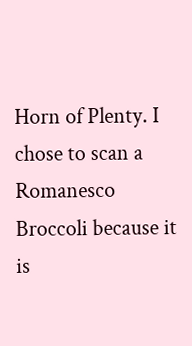Horn of Plenty. I chose to scan a Romanesco Broccoli because it is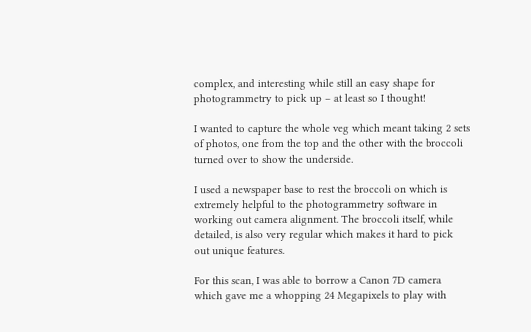complex, and interesting while still an easy shape for photogrammetry to pick up – at least so I thought!

I wanted to capture the whole veg which meant taking 2 sets of photos, one from the top and the other with the broccoli turned over to show the underside.

I used a newspaper base to rest the broccoli on which is extremely helpful to the photogrammetry software in working out camera alignment. The broccoli itself, while detailed, is also very regular which makes it hard to pick out unique features.

For this scan, I was able to borrow a Canon 7D camera which gave me a whopping 24 Megapixels to play with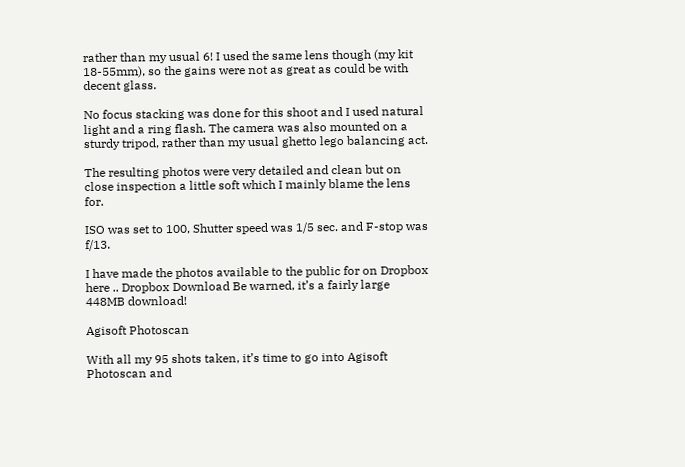rather than my usual 6! I used the same lens though (my kit 18-55mm), so the gains were not as great as could be with decent glass.

No focus stacking was done for this shoot and I used natural light and a ring flash. The camera was also mounted on a sturdy tripod, rather than my usual ghetto lego balancing act.

The resulting photos were very detailed and clean but on close inspection a little soft which I mainly blame the lens for.

ISO was set to 100, Shutter speed was 1/5 sec. and F-stop was f/13.

I have made the photos available to the public for on Dropbox here .. Dropbox Download Be warned, it’s a fairly large 448MB download!

Agisoft Photoscan

With all my 95 shots taken, it’s time to go into Agisoft Photoscan and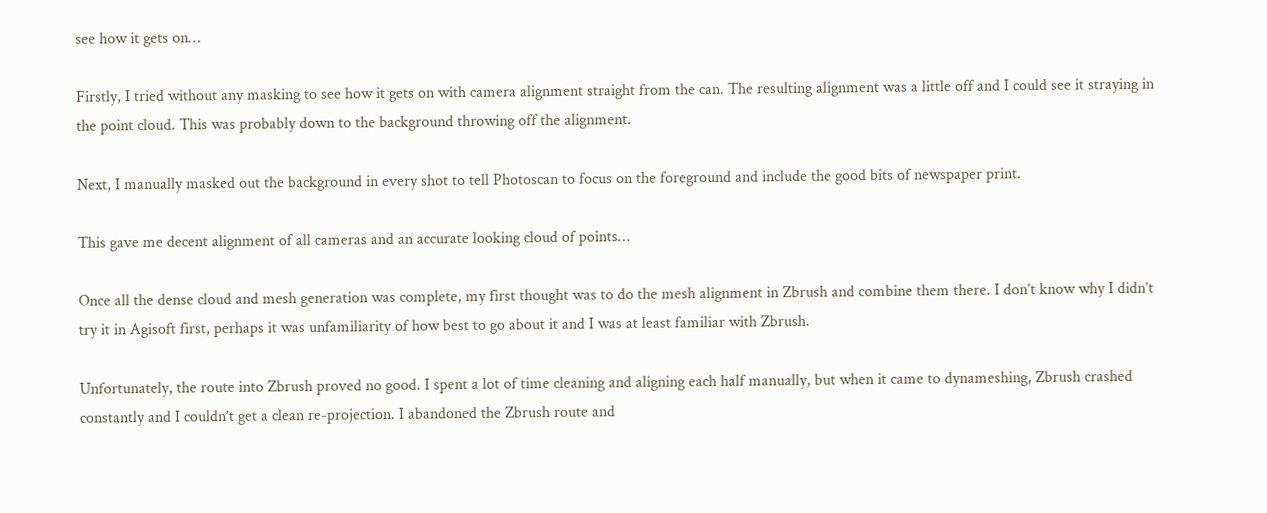see how it gets on…

Firstly, I tried without any masking to see how it gets on with camera alignment straight from the can. The resulting alignment was a little off and I could see it straying in the point cloud. This was probably down to the background throwing off the alignment.

Next, I manually masked out the background in every shot to tell Photoscan to focus on the foreground and include the good bits of newspaper print.

This gave me decent alignment of all cameras and an accurate looking cloud of points…

Once all the dense cloud and mesh generation was complete, my first thought was to do the mesh alignment in Zbrush and combine them there. I don’t know why I didn’t try it in Agisoft first, perhaps it was unfamiliarity of how best to go about it and I was at least familiar with Zbrush.

Unfortunately, the route into Zbrush proved no good. I spent a lot of time cleaning and aligning each half manually, but when it came to dynameshing, Zbrush crashed constantly and I couldn’t get a clean re-projection. I abandoned the Zbrush route and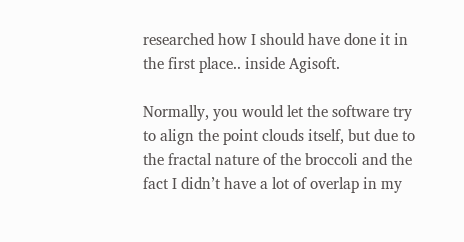researched how I should have done it in the first place.. inside Agisoft.

Normally, you would let the software try to align the point clouds itself, but due to the fractal nature of the broccoli and the fact I didn’t have a lot of overlap in my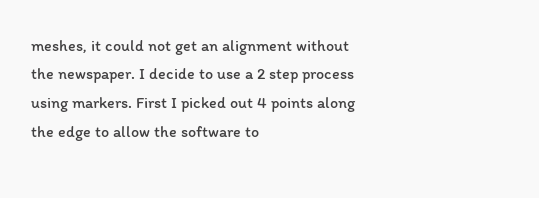meshes, it could not get an alignment without the newspaper. I decide to use a 2 step process using markers. First I picked out 4 points along the edge to allow the software to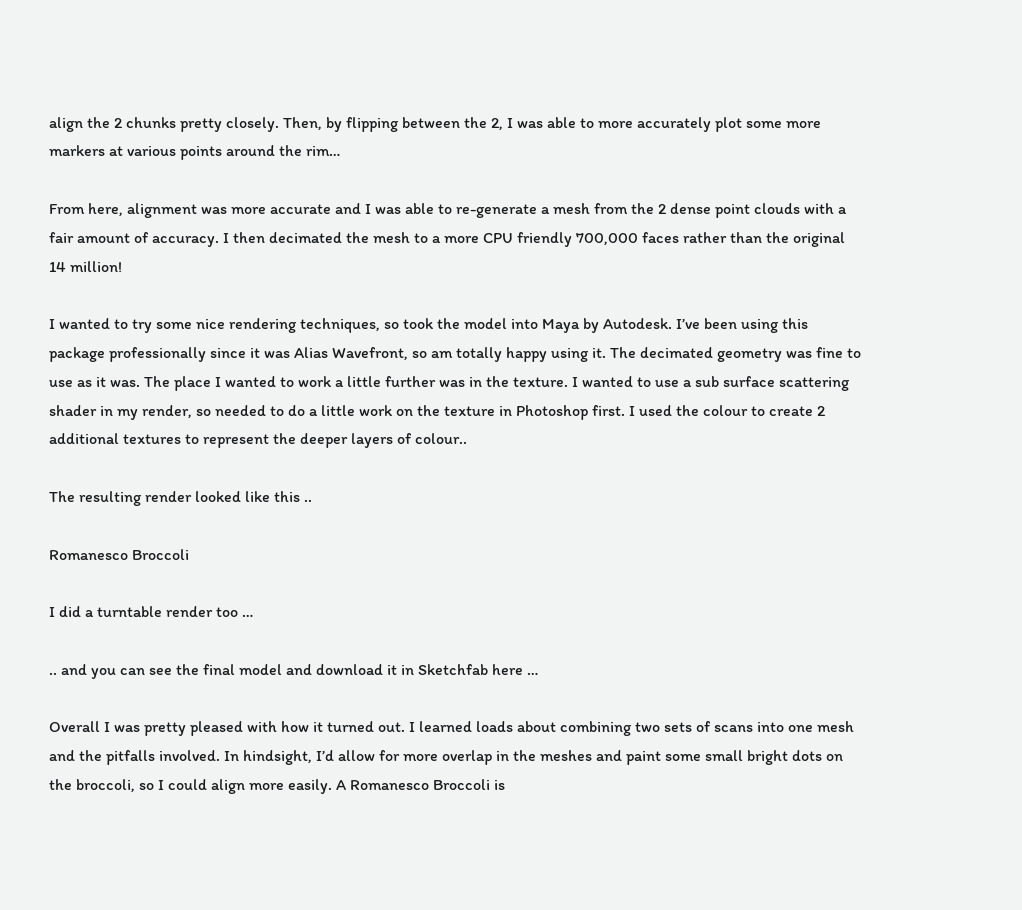align the 2 chunks pretty closely. Then, by flipping between the 2, I was able to more accurately plot some more markers at various points around the rim…

From here, alignment was more accurate and I was able to re-generate a mesh from the 2 dense point clouds with a fair amount of accuracy. I then decimated the mesh to a more CPU friendly 700,000 faces rather than the original 14 million!

I wanted to try some nice rendering techniques, so took the model into Maya by Autodesk. I’ve been using this package professionally since it was Alias Wavefront, so am totally happy using it. The decimated geometry was fine to use as it was. The place I wanted to work a little further was in the texture. I wanted to use a sub surface scattering shader in my render, so needed to do a little work on the texture in Photoshop first. I used the colour to create 2 additional textures to represent the deeper layers of colour..

The resulting render looked like this ..

Romanesco Broccoli

I did a turntable render too …

.. and you can see the final model and download it in Sketchfab here …

Overall I was pretty pleased with how it turned out. I learned loads about combining two sets of scans into one mesh and the pitfalls involved. In hindsight, I’d allow for more overlap in the meshes and paint some small bright dots on the broccoli, so I could align more easily. A Romanesco Broccoli is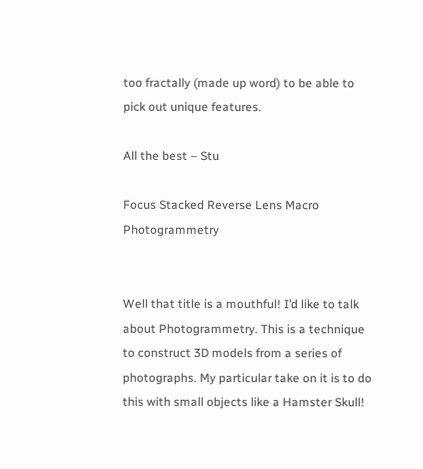too fractally (made up word) to be able to pick out unique features.

All the best – Stu

Focus Stacked Reverse Lens Macro Photogrammetry


Well that title is a mouthful! I’d like to talk about Photogrammetry. This is a technique to construct 3D models from a series of photographs. My particular take on it is to do this with small objects like a Hamster Skull!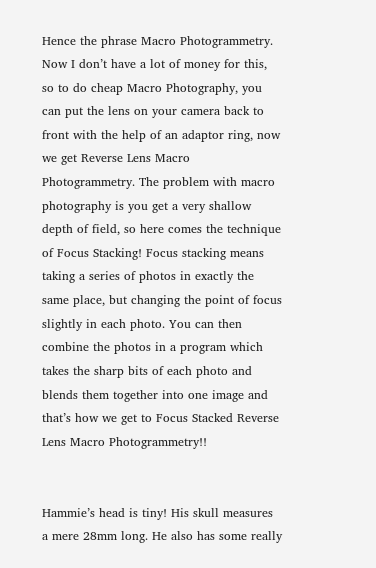Hence the phrase Macro Photogrammetry. Now I don’t have a lot of money for this, so to do cheap Macro Photography, you can put the lens on your camera back to front with the help of an adaptor ring, now we get Reverse Lens Macro Photogrammetry. The problem with macro photography is you get a very shallow depth of field, so here comes the technique of Focus Stacking! Focus stacking means taking a series of photos in exactly the same place, but changing the point of focus slightly in each photo. You can then combine the photos in a program which takes the sharp bits of each photo and blends them together into one image and that’s how we get to Focus Stacked Reverse Lens Macro Photogrammetry!!


Hammie’s head is tiny! His skull measures a mere 28mm long. He also has some really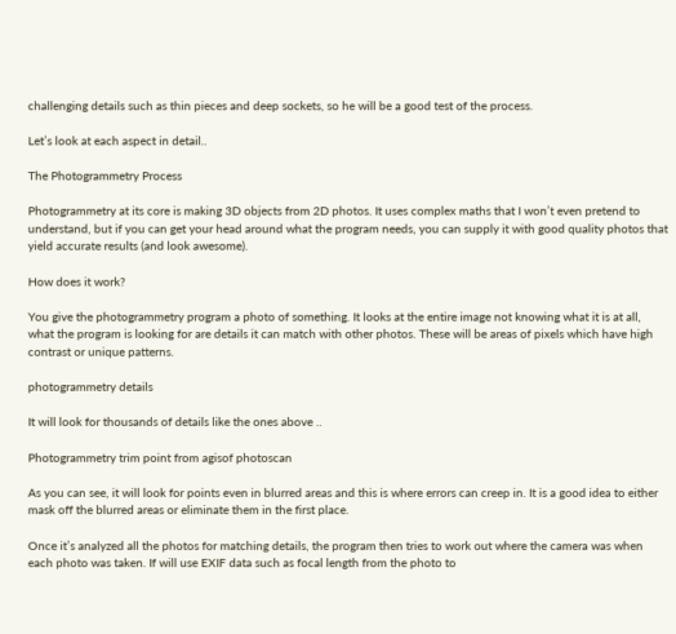challenging details such as thin pieces and deep sockets, so he will be a good test of the process.

Let’s look at each aspect in detail..

The Photogrammetry Process

Photogrammetry at its core is making 3D objects from 2D photos. It uses complex maths that I won’t even pretend to understand, but if you can get your head around what the program needs, you can supply it with good quality photos that yield accurate results (and look awesome).

How does it work?

You give the photogrammetry program a photo of something. It looks at the entire image not knowing what it is at all, what the program is looking for are details it can match with other photos. These will be areas of pixels which have high contrast or unique patterns.

photogrammetry details

It will look for thousands of details like the ones above ..

Photogrammetry trim point from agisof photoscan

As you can see, it will look for points even in blurred areas and this is where errors can creep in. It is a good idea to either mask off the blurred areas or eliminate them in the first place.

Once it’s analyzed all the photos for matching details, the program then tries to work out where the camera was when each photo was taken. If will use EXIF data such as focal length from the photo to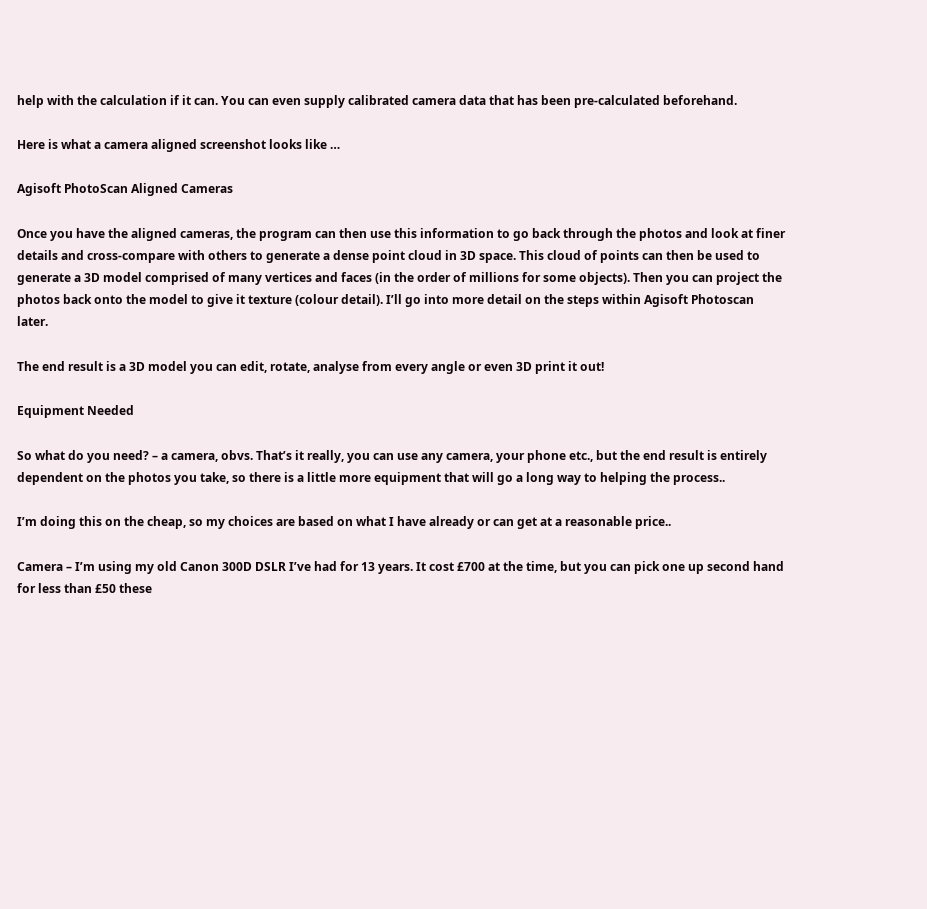help with the calculation if it can. You can even supply calibrated camera data that has been pre-calculated beforehand.

Here is what a camera aligned screenshot looks like …

Agisoft PhotoScan Aligned Cameras

Once you have the aligned cameras, the program can then use this information to go back through the photos and look at finer details and cross-compare with others to generate a dense point cloud in 3D space. This cloud of points can then be used to generate a 3D model comprised of many vertices and faces (in the order of millions for some objects). Then you can project the photos back onto the model to give it texture (colour detail). I’ll go into more detail on the steps within Agisoft Photoscan later.

The end result is a 3D model you can edit, rotate, analyse from every angle or even 3D print it out!

Equipment Needed

So what do you need? – a camera, obvs. That’s it really, you can use any camera, your phone etc., but the end result is entirely dependent on the photos you take, so there is a little more equipment that will go a long way to helping the process..

I’m doing this on the cheap, so my choices are based on what I have already or can get at a reasonable price..

Camera – I’m using my old Canon 300D DSLR I’ve had for 13 years. It cost £700 at the time, but you can pick one up second hand for less than £50 these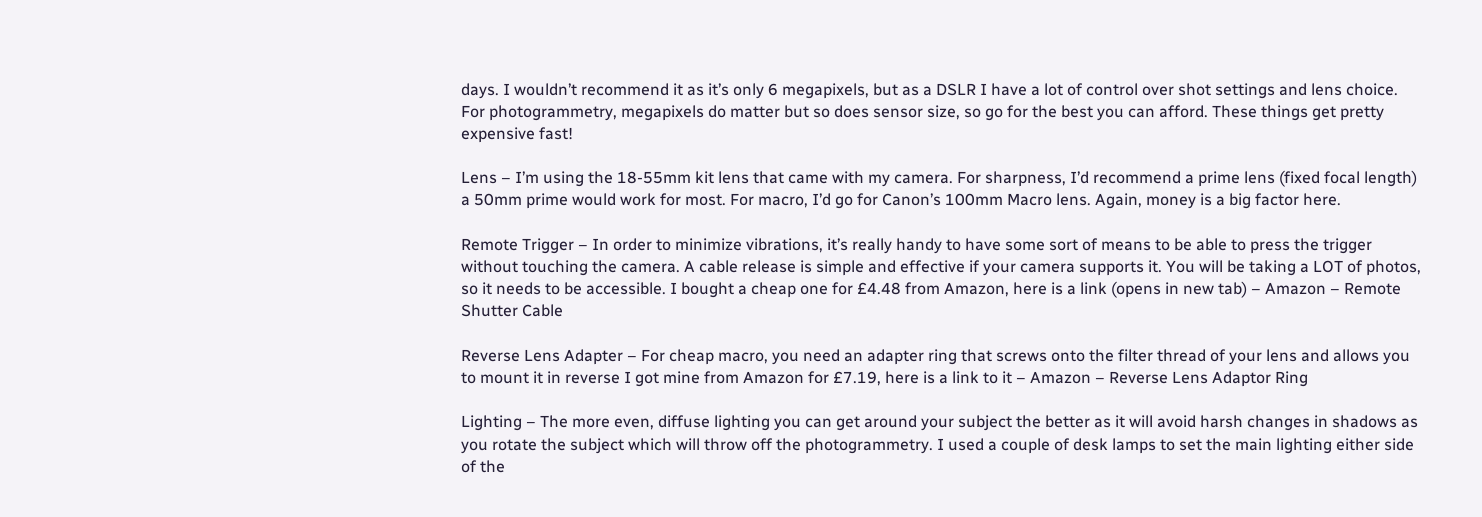days. I wouldn’t recommend it as it’s only 6 megapixels, but as a DSLR I have a lot of control over shot settings and lens choice. For photogrammetry, megapixels do matter but so does sensor size, so go for the best you can afford. These things get pretty expensive fast!

Lens – I’m using the 18-55mm kit lens that came with my camera. For sharpness, I’d recommend a prime lens (fixed focal length) a 50mm prime would work for most. For macro, I’d go for Canon’s 100mm Macro lens. Again, money is a big factor here.

Remote Trigger – In order to minimize vibrations, it’s really handy to have some sort of means to be able to press the trigger without touching the camera. A cable release is simple and effective if your camera supports it. You will be taking a LOT of photos, so it needs to be accessible. I bought a cheap one for £4.48 from Amazon, here is a link (opens in new tab) – Amazon – Remote Shutter Cable

Reverse Lens Adapter – For cheap macro, you need an adapter ring that screws onto the filter thread of your lens and allows you to mount it in reverse I got mine from Amazon for £7.19, here is a link to it – Amazon – Reverse Lens Adaptor Ring

Lighting – The more even, diffuse lighting you can get around your subject the better as it will avoid harsh changes in shadows as you rotate the subject which will throw off the photogrammetry. I used a couple of desk lamps to set the main lighting either side of the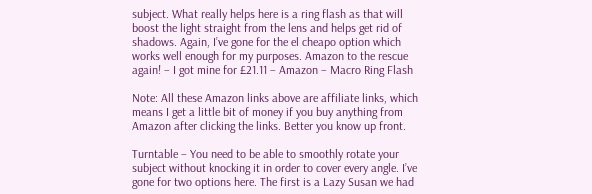subject. What really helps here is a ring flash as that will boost the light straight from the lens and helps get rid of shadows. Again, I’ve gone for the el cheapo option which works well enough for my purposes. Amazon to the rescue again! – I got mine for £21.11 – Amazon – Macro Ring Flash

Note: All these Amazon links above are affiliate links, which means I get a little bit of money if you buy anything from Amazon after clicking the links. Better you know up front.

Turntable – You need to be able to smoothly rotate your subject without knocking it in order to cover every angle. I’ve gone for two options here. The first is a Lazy Susan we had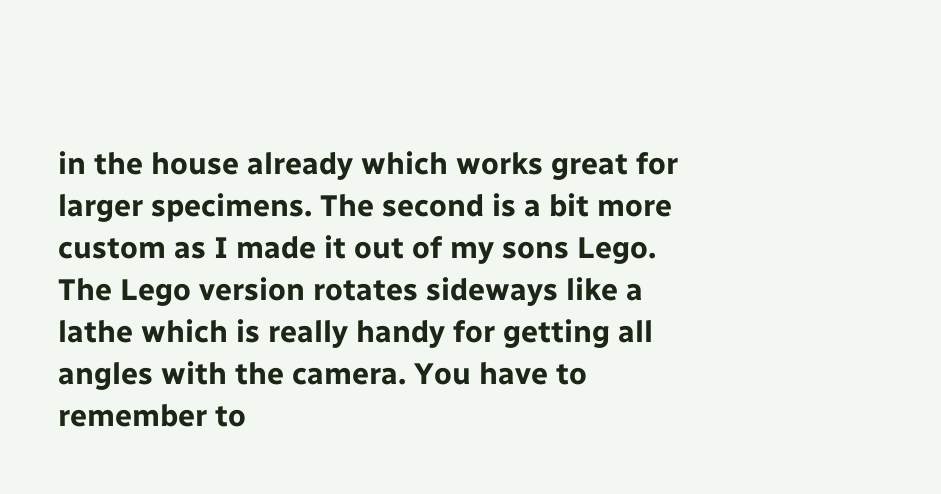in the house already which works great for larger specimens. The second is a bit more custom as I made it out of my sons Lego. The Lego version rotates sideways like a lathe which is really handy for getting all angles with the camera. You have to remember to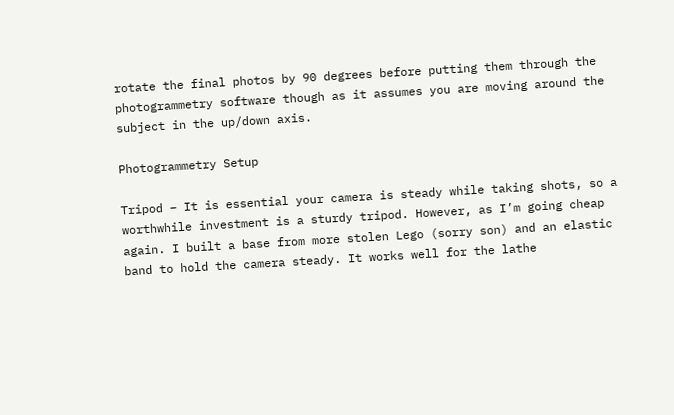rotate the final photos by 90 degrees before putting them through the photogrammetry software though as it assumes you are moving around the subject in the up/down axis.

Photogrammetry Setup

Tripod – It is essential your camera is steady while taking shots, so a worthwhile investment is a sturdy tripod. However, as I’m going cheap again. I built a base from more stolen Lego (sorry son) and an elastic band to hold the camera steady. It works well for the lathe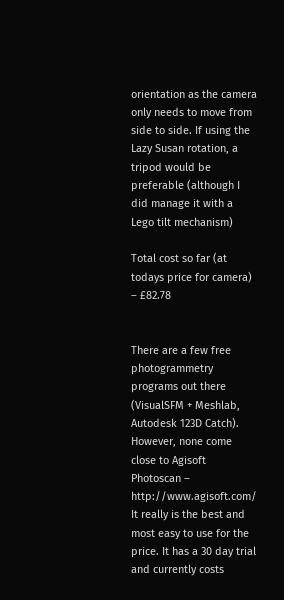orientation as the camera only needs to move from side to side. If using the Lazy Susan rotation, a tripod would be preferable (although I did manage it with a Lego tilt mechanism)

Total cost so far (at todays price for camera) – £82.78


There are a few free photogrammetry programs out there (VisualSFM + Meshlab, Autodesk 123D Catch). However, none come close to Agisoft Photoscan – http://www.agisoft.com/ It really is the best and most easy to use for the price. It has a 30 day trial and currently costs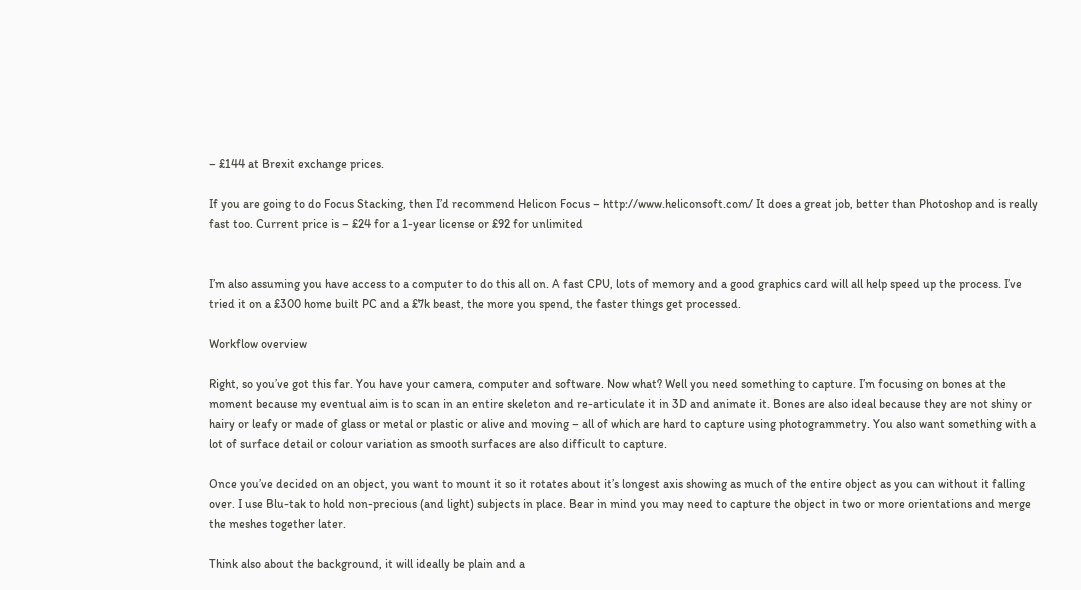– £144 at Brexit exchange prices.

If you are going to do Focus Stacking, then I’d recommend Helicon Focus – http://www.heliconsoft.com/ It does a great job, better than Photoshop and is really fast too. Current price is – £24 for a 1-year license or £92 for unlimited


I’m also assuming you have access to a computer to do this all on. A fast CPU, lots of memory and a good graphics card will all help speed up the process. I’ve tried it on a £300 home built PC and a £7k beast, the more you spend, the faster things get processed.

Workflow overview

Right, so you’ve got this far. You have your camera, computer and software. Now what? Well you need something to capture. I’m focusing on bones at the moment because my eventual aim is to scan in an entire skeleton and re-articulate it in 3D and animate it. Bones are also ideal because they are not shiny or hairy or leafy or made of glass or metal or plastic or alive and moving – all of which are hard to capture using photogrammetry. You also want something with a lot of surface detail or colour variation as smooth surfaces are also difficult to capture.

Once you’ve decided on an object, you want to mount it so it rotates about it’s longest axis showing as much of the entire object as you can without it falling over. I use Blu-tak to hold non-precious (and light) subjects in place. Bear in mind you may need to capture the object in two or more orientations and merge the meshes together later.

Think also about the background, it will ideally be plain and a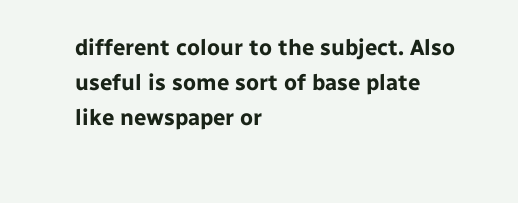different colour to the subject. Also useful is some sort of base plate like newspaper or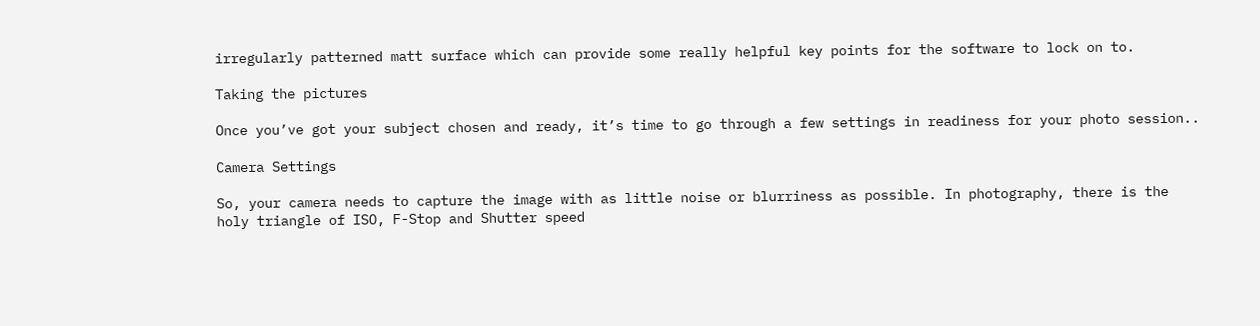irregularly patterned matt surface which can provide some really helpful key points for the software to lock on to.

Taking the pictures

Once you’ve got your subject chosen and ready, it’s time to go through a few settings in readiness for your photo session..

Camera Settings

So, your camera needs to capture the image with as little noise or blurriness as possible. In photography, there is the holy triangle of ISO, F-Stop and Shutter speed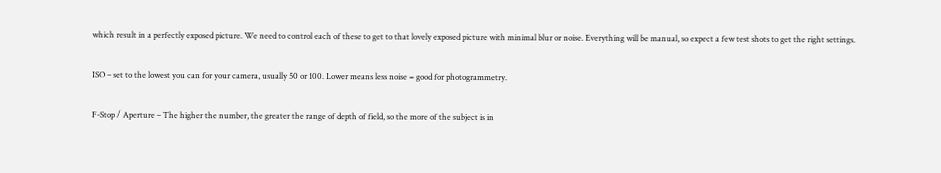which result in a perfectly exposed picture. We need to control each of these to get to that lovely exposed picture with minimal blur or noise. Everything will be manual, so expect a few test shots to get the right settings.

ISO – set to the lowest you can for your camera, usually 50 or 100. Lower means less noise = good for photogrammetry.

F-Stop / Aperture – The higher the number, the greater the range of depth of field, so the more of the subject is in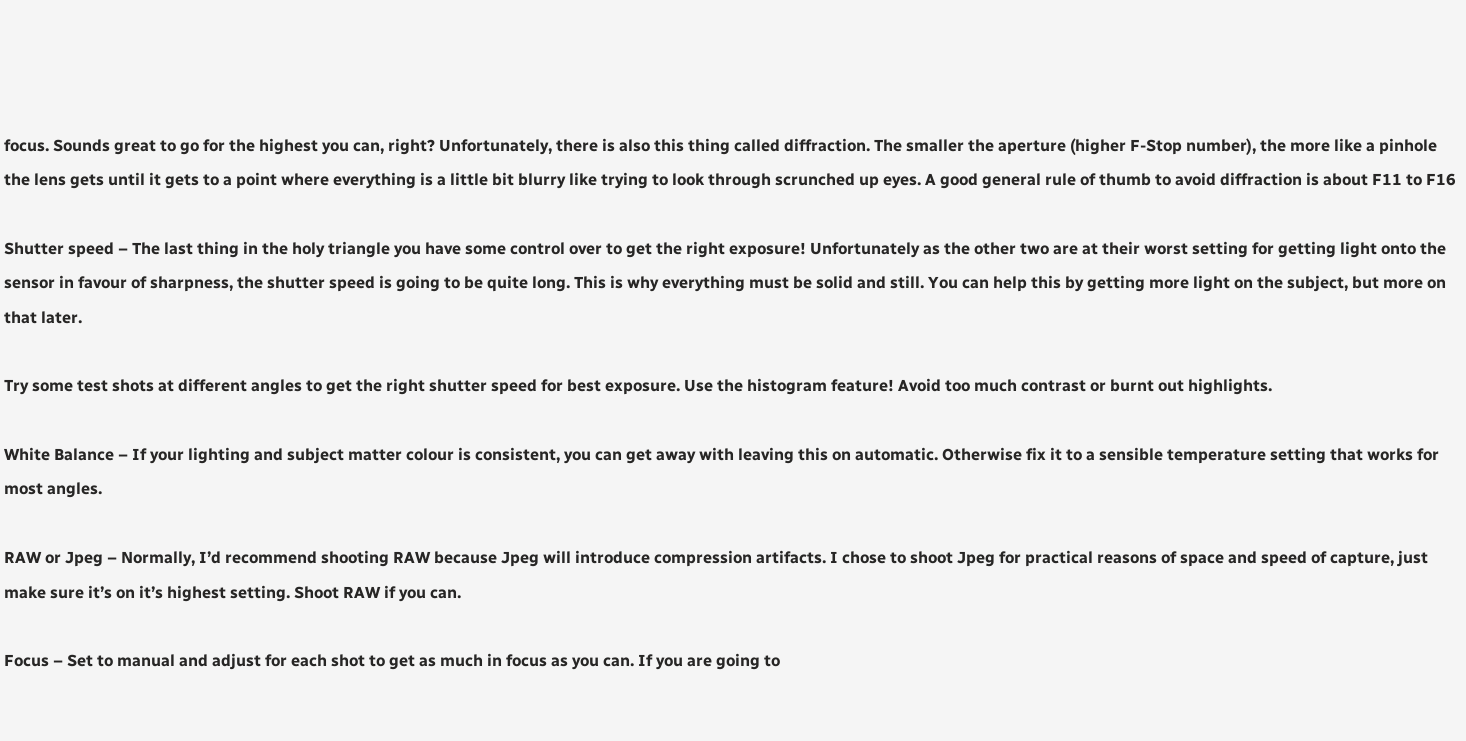focus. Sounds great to go for the highest you can, right? Unfortunately, there is also this thing called diffraction. The smaller the aperture (higher F-Stop number), the more like a pinhole the lens gets until it gets to a point where everything is a little bit blurry like trying to look through scrunched up eyes. A good general rule of thumb to avoid diffraction is about F11 to F16

Shutter speed – The last thing in the holy triangle you have some control over to get the right exposure! Unfortunately as the other two are at their worst setting for getting light onto the sensor in favour of sharpness, the shutter speed is going to be quite long. This is why everything must be solid and still. You can help this by getting more light on the subject, but more on that later.

Try some test shots at different angles to get the right shutter speed for best exposure. Use the histogram feature! Avoid too much contrast or burnt out highlights.

White Balance – If your lighting and subject matter colour is consistent, you can get away with leaving this on automatic. Otherwise fix it to a sensible temperature setting that works for most angles.

RAW or Jpeg – Normally, I’d recommend shooting RAW because Jpeg will introduce compression artifacts. I chose to shoot Jpeg for practical reasons of space and speed of capture, just make sure it’s on it’s highest setting. Shoot RAW if you can.

Focus – Set to manual and adjust for each shot to get as much in focus as you can. If you are going to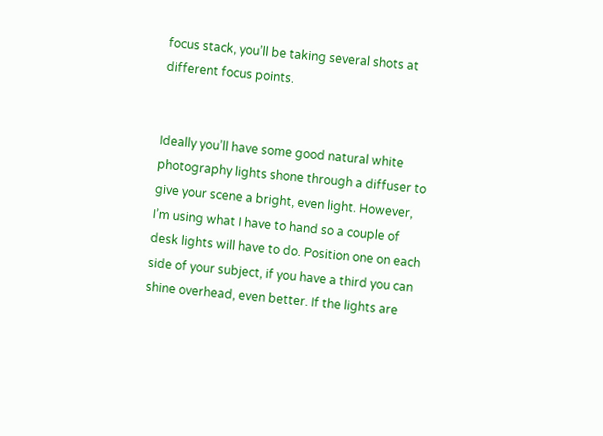focus stack, you’ll be taking several shots at different focus points.


Ideally you’ll have some good natural white photography lights shone through a diffuser to give your scene a bright, even light. However, I’m using what I have to hand so a couple of desk lights will have to do. Position one on each side of your subject, if you have a third you can shine overhead, even better. If the lights are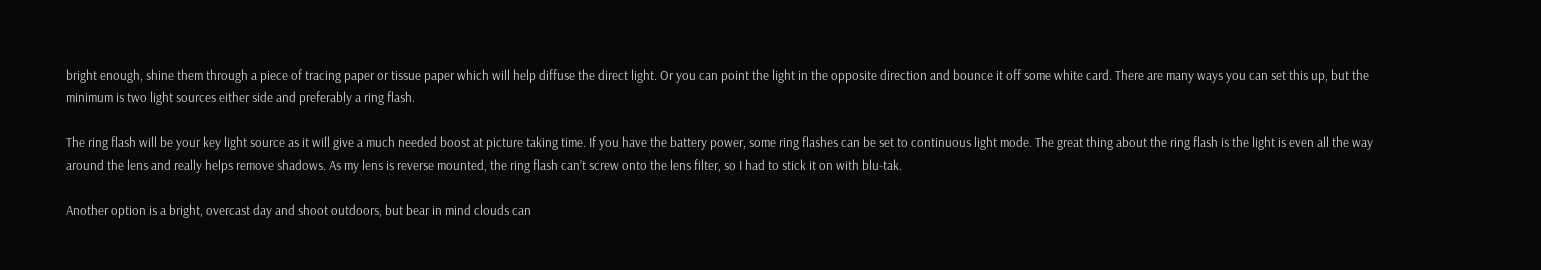bright enough, shine them through a piece of tracing paper or tissue paper which will help diffuse the direct light. Or you can point the light in the opposite direction and bounce it off some white card. There are many ways you can set this up, but the minimum is two light sources either side and preferably a ring flash.

The ring flash will be your key light source as it will give a much needed boost at picture taking time. If you have the battery power, some ring flashes can be set to continuous light mode. The great thing about the ring flash is the light is even all the way around the lens and really helps remove shadows. As my lens is reverse mounted, the ring flash can’t screw onto the lens filter, so I had to stick it on with blu-tak.

Another option is a bright, overcast day and shoot outdoors, but bear in mind clouds can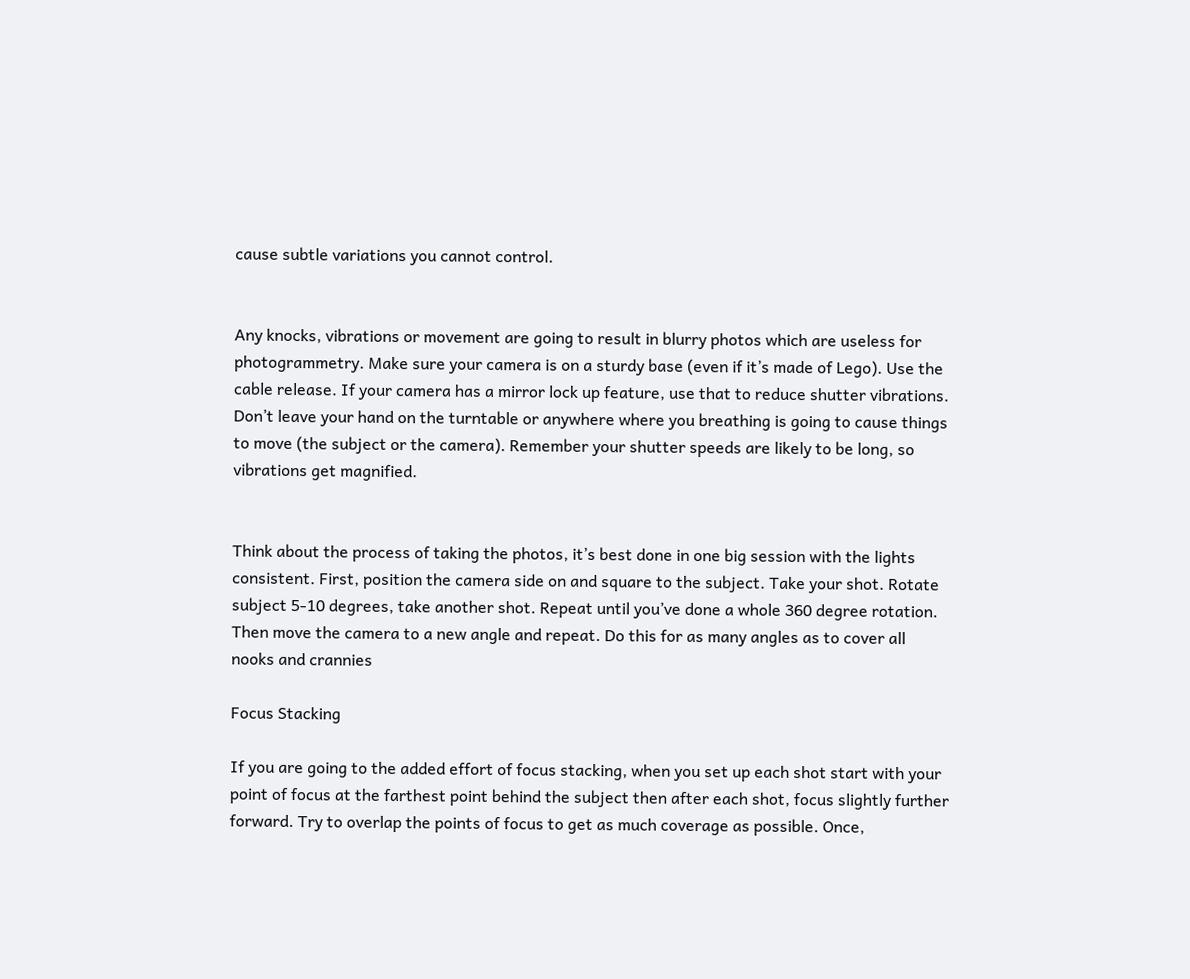cause subtle variations you cannot control.


Any knocks, vibrations or movement are going to result in blurry photos which are useless for photogrammetry. Make sure your camera is on a sturdy base (even if it’s made of Lego). Use the cable release. If your camera has a mirror lock up feature, use that to reduce shutter vibrations. Don’t leave your hand on the turntable or anywhere where you breathing is going to cause things to move (the subject or the camera). Remember your shutter speeds are likely to be long, so vibrations get magnified.


Think about the process of taking the photos, it’s best done in one big session with the lights consistent. First, position the camera side on and square to the subject. Take your shot. Rotate subject 5-10 degrees, take another shot. Repeat until you’ve done a whole 360 degree rotation. Then move the camera to a new angle and repeat. Do this for as many angles as to cover all nooks and crannies

Focus Stacking

If you are going to the added effort of focus stacking, when you set up each shot start with your point of focus at the farthest point behind the subject then after each shot, focus slightly further forward. Try to overlap the points of focus to get as much coverage as possible. Once,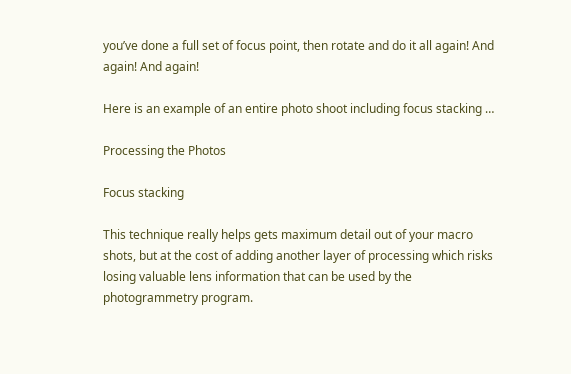you’ve done a full set of focus point, then rotate and do it all again! And again! And again!

Here is an example of an entire photo shoot including focus stacking …

Processing the Photos

Focus stacking

This technique really helps gets maximum detail out of your macro shots, but at the cost of adding another layer of processing which risks losing valuable lens information that can be used by the photogrammetry program.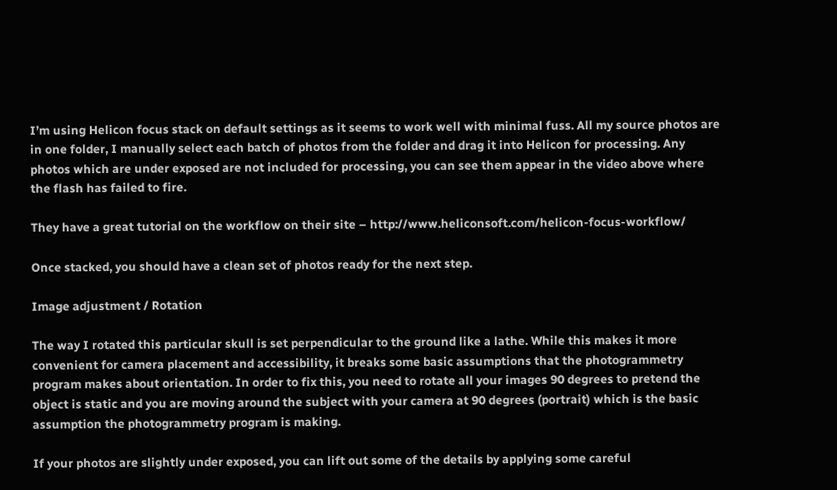I’m using Helicon focus stack on default settings as it seems to work well with minimal fuss. All my source photos are in one folder, I manually select each batch of photos from the folder and drag it into Helicon for processing. Any photos which are under exposed are not included for processing, you can see them appear in the video above where the flash has failed to fire.

They have a great tutorial on the workflow on their site – http://www.heliconsoft.com/helicon-focus-workflow/

Once stacked, you should have a clean set of photos ready for the next step.

Image adjustment / Rotation

The way I rotated this particular skull is set perpendicular to the ground like a lathe. While this makes it more convenient for camera placement and accessibility, it breaks some basic assumptions that the photogrammetry program makes about orientation. In order to fix this, you need to rotate all your images 90 degrees to pretend the object is static and you are moving around the subject with your camera at 90 degrees (portrait) which is the basic assumption the photogrammetry program is making.

If your photos are slightly under exposed, you can lift out some of the details by applying some careful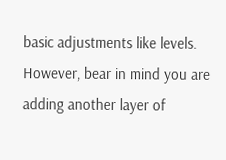basic adjustments like levels. However, bear in mind you are adding another layer of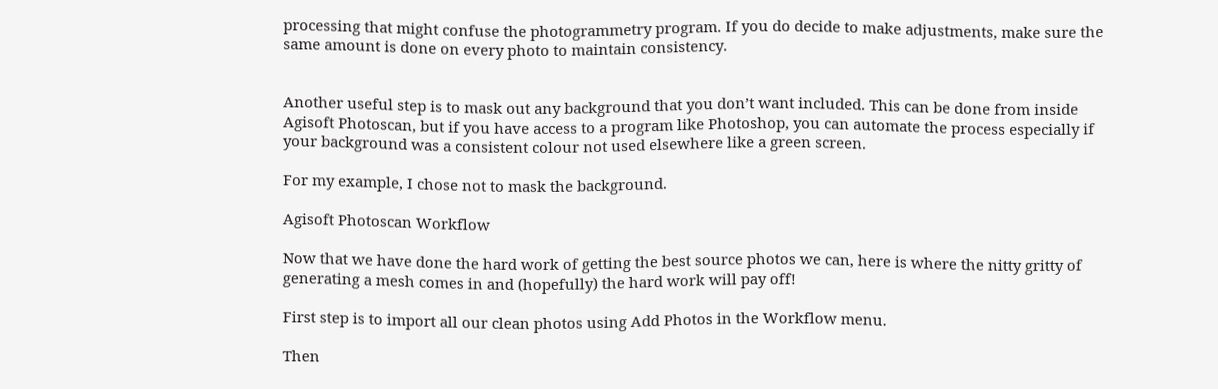processing that might confuse the photogrammetry program. If you do decide to make adjustments, make sure the same amount is done on every photo to maintain consistency.


Another useful step is to mask out any background that you don’t want included. This can be done from inside Agisoft Photoscan, but if you have access to a program like Photoshop, you can automate the process especially if your background was a consistent colour not used elsewhere like a green screen.

For my example, I chose not to mask the background.

Agisoft Photoscan Workflow

Now that we have done the hard work of getting the best source photos we can, here is where the nitty gritty of generating a mesh comes in and (hopefully) the hard work will pay off!

First step is to import all our clean photos using Add Photos in the Workflow menu.

Then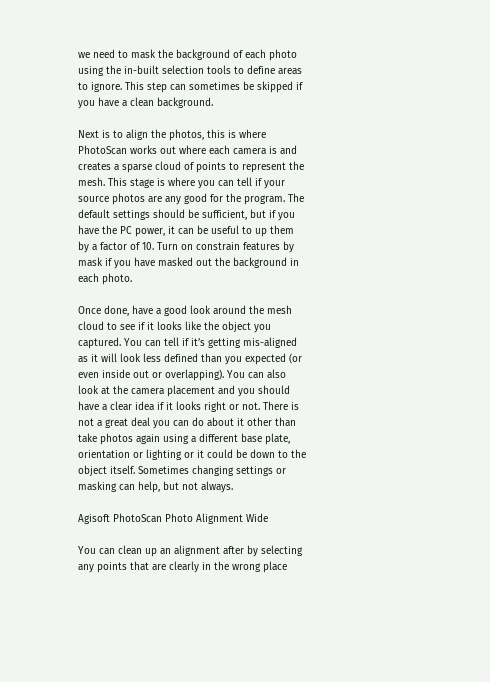we need to mask the background of each photo using the in-built selection tools to define areas to ignore. This step can sometimes be skipped if you have a clean background.

Next is to align the photos, this is where PhotoScan works out where each camera is and creates a sparse cloud of points to represent the mesh. This stage is where you can tell if your source photos are any good for the program. The default settings should be sufficient, but if you have the PC power, it can be useful to up them by a factor of 10. Turn on constrain features by mask if you have masked out the background in each photo.

Once done, have a good look around the mesh cloud to see if it looks like the object you captured. You can tell if it’s getting mis-aligned as it will look less defined than you expected (or even inside out or overlapping). You can also look at the camera placement and you should have a clear idea if it looks right or not. There is not a great deal you can do about it other than take photos again using a different base plate, orientation or lighting or it could be down to the object itself. Sometimes changing settings or masking can help, but not always.

Agisoft PhotoScan Photo Alignment Wide

You can clean up an alignment after by selecting any points that are clearly in the wrong place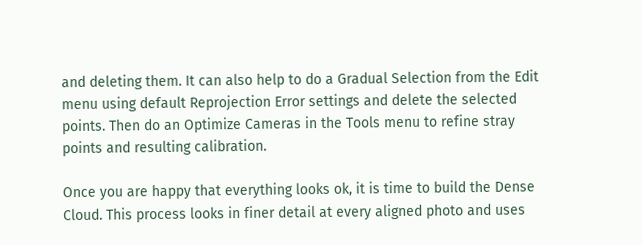and deleting them. It can also help to do a Gradual Selection from the Edit menu using default Reprojection Error settings and delete the selected points. Then do an Optimize Cameras in the Tools menu to refine stray points and resulting calibration.

Once you are happy that everything looks ok, it is time to build the Dense Cloud. This process looks in finer detail at every aligned photo and uses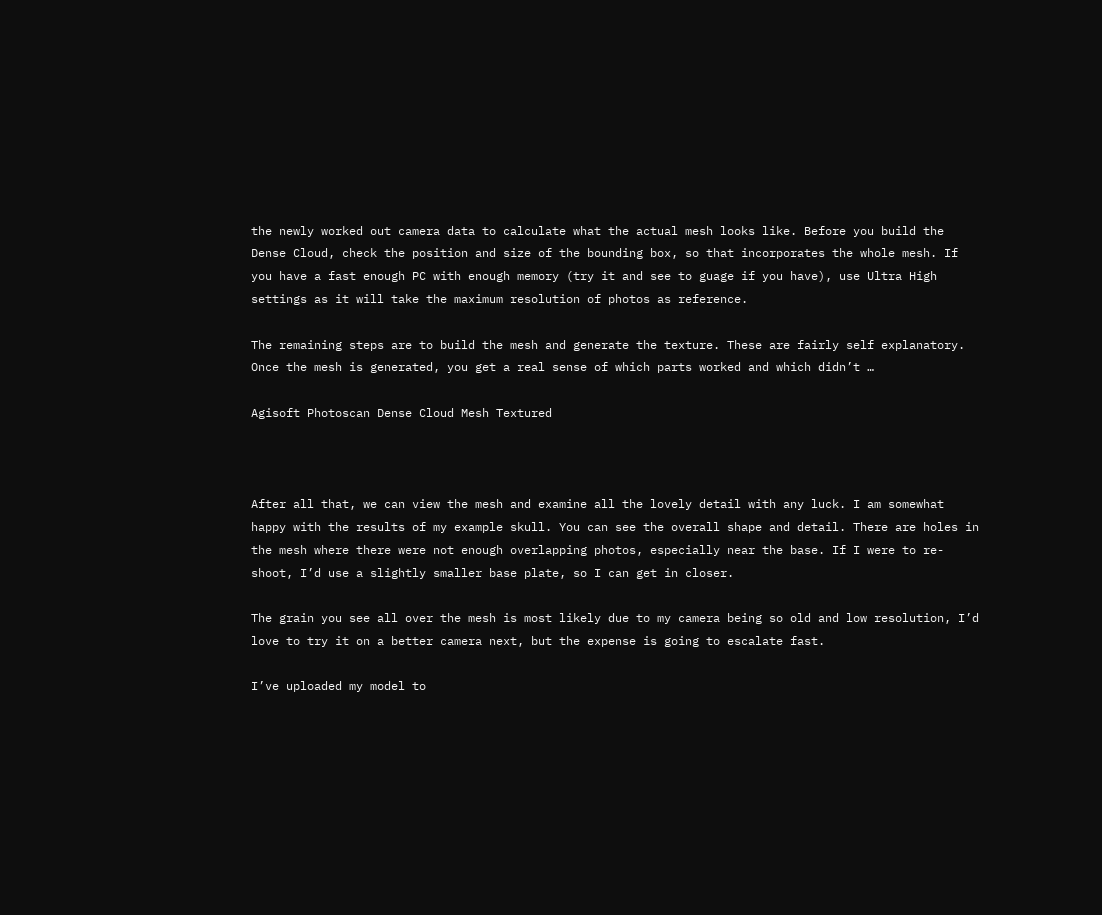the newly worked out camera data to calculate what the actual mesh looks like. Before you build the Dense Cloud, check the position and size of the bounding box, so that incorporates the whole mesh. If you have a fast enough PC with enough memory (try it and see to guage if you have), use Ultra High settings as it will take the maximum resolution of photos as reference.

The remaining steps are to build the mesh and generate the texture. These are fairly self explanatory. Once the mesh is generated, you get a real sense of which parts worked and which didn’t …

Agisoft Photoscan Dense Cloud Mesh Textured



After all that, we can view the mesh and examine all the lovely detail with any luck. I am somewhat happy with the results of my example skull. You can see the overall shape and detail. There are holes in the mesh where there were not enough overlapping photos, especially near the base. If I were to re-shoot, I’d use a slightly smaller base plate, so I can get in closer.

The grain you see all over the mesh is most likely due to my camera being so old and low resolution, I’d love to try it on a better camera next, but the expense is going to escalate fast.

I’ve uploaded my model to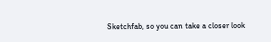Sketchfab, so you can take a closer look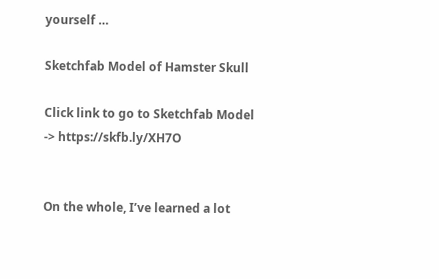yourself …

Sketchfab Model of Hamster Skull

Click link to go to Sketchfab Model -> https://skfb.ly/XH7O


On the whole, I’ve learned a lot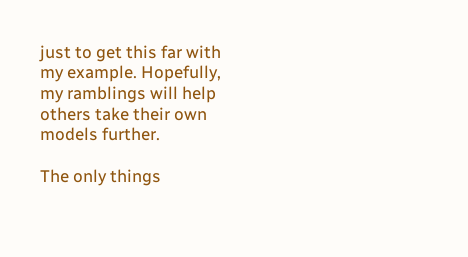just to get this far with my example. Hopefully, my ramblings will help others take their own models further.

The only things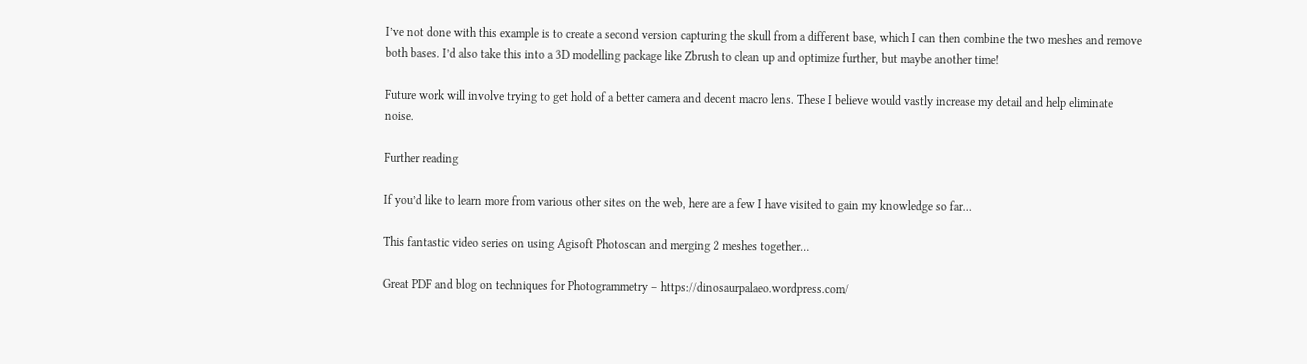I’ve not done with this example is to create a second version capturing the skull from a different base, which I can then combine the two meshes and remove both bases. I’d also take this into a 3D modelling package like Zbrush to clean up and optimize further, but maybe another time!

Future work will involve trying to get hold of a better camera and decent macro lens. These I believe would vastly increase my detail and help eliminate noise.

Further reading

If you’d like to learn more from various other sites on the web, here are a few I have visited to gain my knowledge so far…

This fantastic video series on using Agisoft Photoscan and merging 2 meshes together…

Great PDF and blog on techniques for Photogrammetry – https://dinosaurpalaeo.wordpress.com/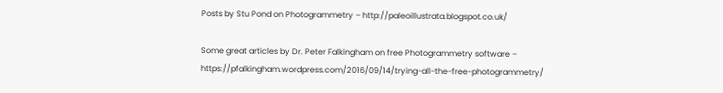Posts by Stu Pond on Photogrammetry – http://paleoillustrata.blogspot.co.uk/

Some great articles by Dr. Peter Falkingham on free Photogrammetry software – https://pfalkingham.wordpress.com/2016/09/14/trying-all-the-free-photogrammetry/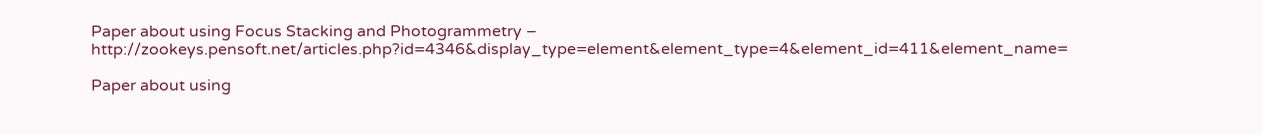Paper about using Focus Stacking and Photogrammetry – http://zookeys.pensoft.net/articles.php?id=4346&display_type=element&element_type=4&element_id=411&element_name=

Paper about using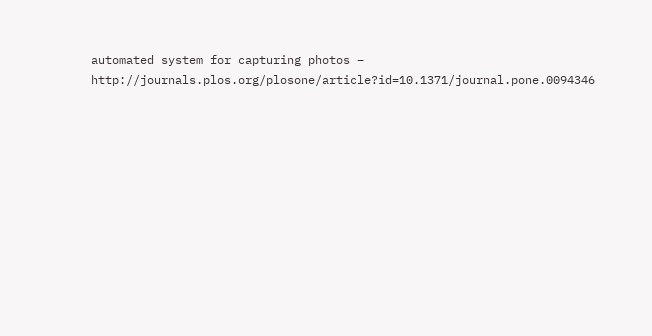automated system for capturing photos – http://journals.plos.org/plosone/article?id=10.1371/journal.pone.0094346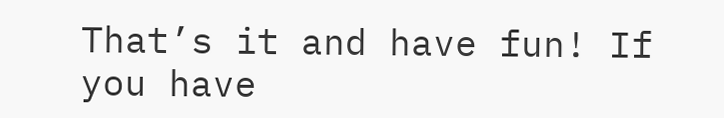That’s it and have fun! If you have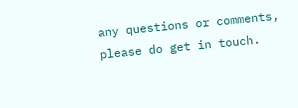any questions or comments, please do get in touch.